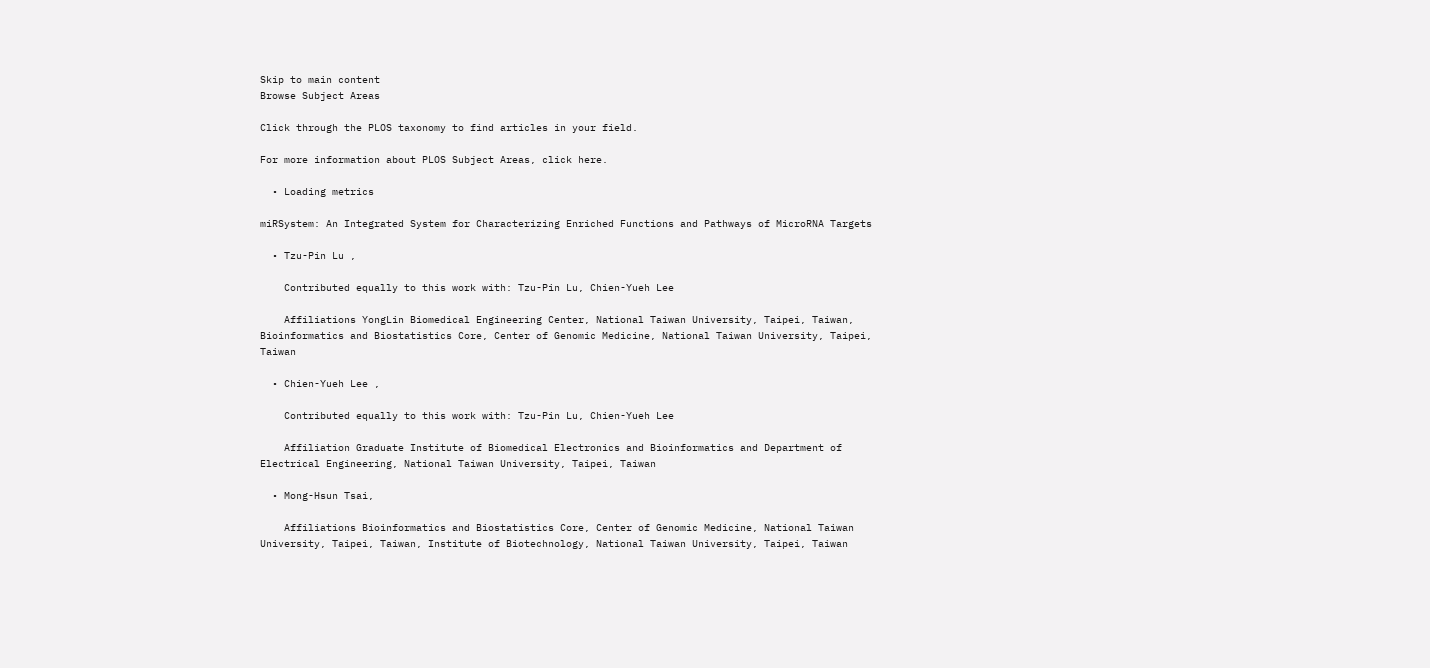Skip to main content
Browse Subject Areas

Click through the PLOS taxonomy to find articles in your field.

For more information about PLOS Subject Areas, click here.

  • Loading metrics

miRSystem: An Integrated System for Characterizing Enriched Functions and Pathways of MicroRNA Targets

  • Tzu-Pin Lu ,

    Contributed equally to this work with: Tzu-Pin Lu, Chien-Yueh Lee

    Affiliations YongLin Biomedical Engineering Center, National Taiwan University, Taipei, Taiwan, Bioinformatics and Biostatistics Core, Center of Genomic Medicine, National Taiwan University, Taipei, Taiwan

  • Chien-Yueh Lee ,

    Contributed equally to this work with: Tzu-Pin Lu, Chien-Yueh Lee

    Affiliation Graduate Institute of Biomedical Electronics and Bioinformatics and Department of Electrical Engineering, National Taiwan University, Taipei, Taiwan

  • Mong-Hsun Tsai,

    Affiliations Bioinformatics and Biostatistics Core, Center of Genomic Medicine, National Taiwan University, Taipei, Taiwan, Institute of Biotechnology, National Taiwan University, Taipei, Taiwan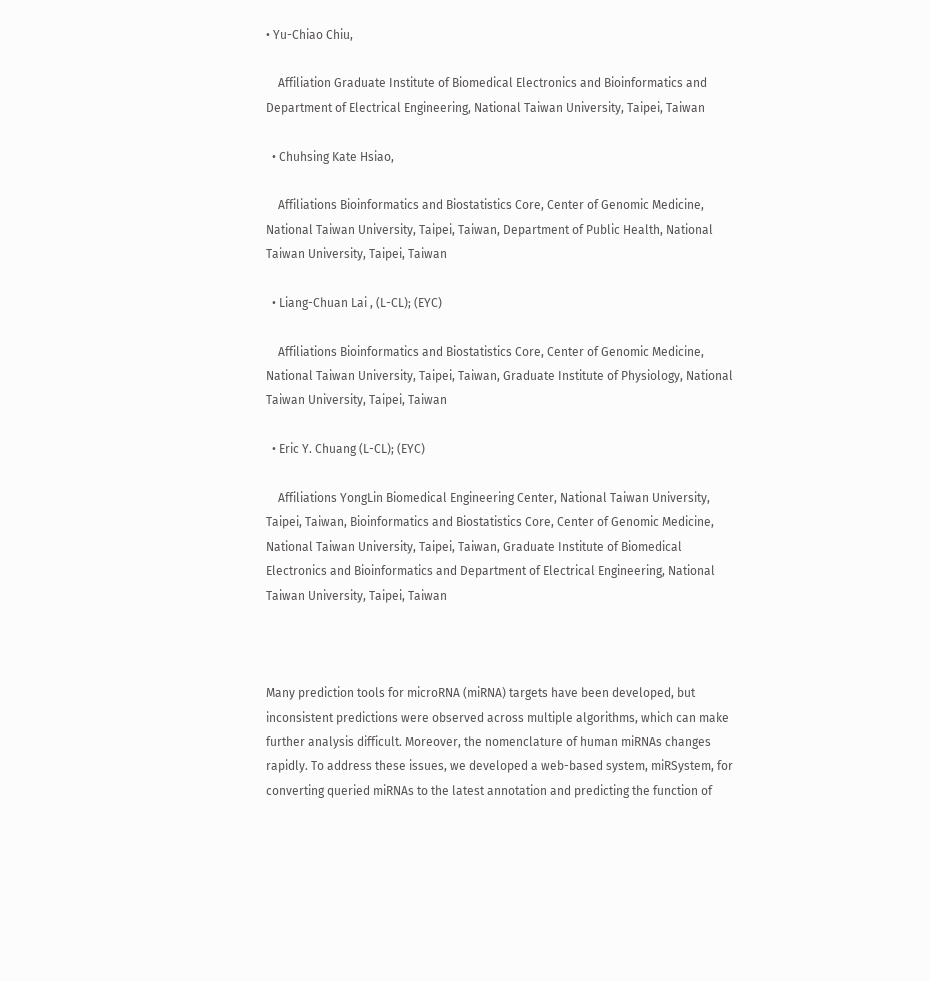• Yu-Chiao Chiu,

    Affiliation Graduate Institute of Biomedical Electronics and Bioinformatics and Department of Electrical Engineering, National Taiwan University, Taipei, Taiwan

  • Chuhsing Kate Hsiao,

    Affiliations Bioinformatics and Biostatistics Core, Center of Genomic Medicine, National Taiwan University, Taipei, Taiwan, Department of Public Health, National Taiwan University, Taipei, Taiwan

  • Liang-Chuan Lai , (L-CL); (EYC)

    Affiliations Bioinformatics and Biostatistics Core, Center of Genomic Medicine, National Taiwan University, Taipei, Taiwan, Graduate Institute of Physiology, National Taiwan University, Taipei, Taiwan

  • Eric Y. Chuang (L-CL); (EYC)

    Affiliations YongLin Biomedical Engineering Center, National Taiwan University, Taipei, Taiwan, Bioinformatics and Biostatistics Core, Center of Genomic Medicine, National Taiwan University, Taipei, Taiwan, Graduate Institute of Biomedical Electronics and Bioinformatics and Department of Electrical Engineering, National Taiwan University, Taipei, Taiwan



Many prediction tools for microRNA (miRNA) targets have been developed, but inconsistent predictions were observed across multiple algorithms, which can make further analysis difficult. Moreover, the nomenclature of human miRNAs changes rapidly. To address these issues, we developed a web-based system, miRSystem, for converting queried miRNAs to the latest annotation and predicting the function of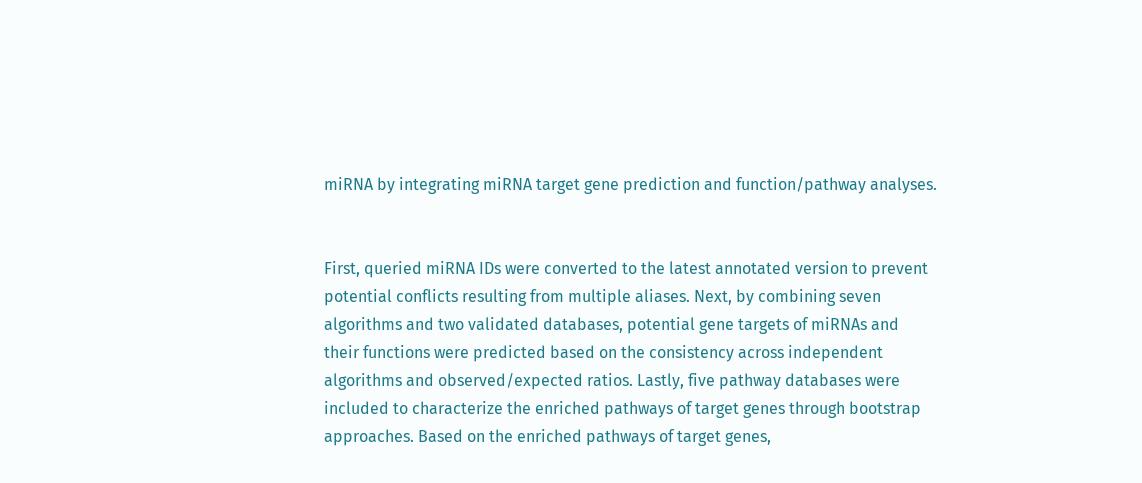miRNA by integrating miRNA target gene prediction and function/pathway analyses.


First, queried miRNA IDs were converted to the latest annotated version to prevent potential conflicts resulting from multiple aliases. Next, by combining seven algorithms and two validated databases, potential gene targets of miRNAs and their functions were predicted based on the consistency across independent algorithms and observed/expected ratios. Lastly, five pathway databases were included to characterize the enriched pathways of target genes through bootstrap approaches. Based on the enriched pathways of target genes,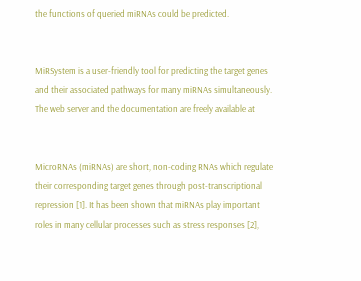the functions of queried miRNAs could be predicted.


MiRSystem is a user-friendly tool for predicting the target genes and their associated pathways for many miRNAs simultaneously. The web server and the documentation are freely available at


MicroRNAs (miRNAs) are short, non-coding RNAs which regulate their corresponding target genes through post-transcriptional repression [1]. It has been shown that miRNAs play important roles in many cellular processes such as stress responses [2],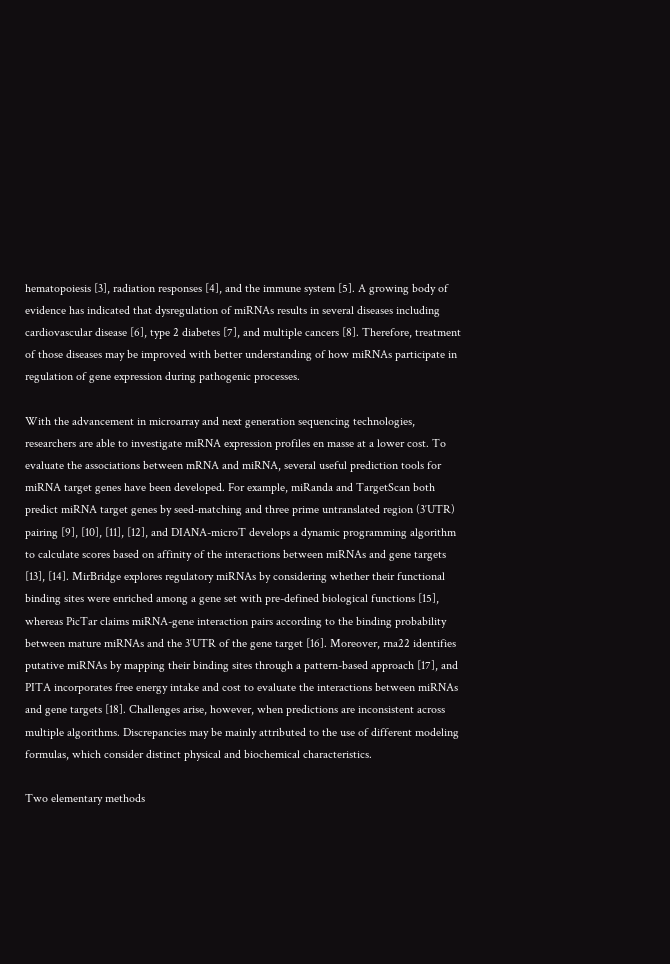hematopoiesis [3], radiation responses [4], and the immune system [5]. A growing body of evidence has indicated that dysregulation of miRNAs results in several diseases including cardiovascular disease [6], type 2 diabetes [7], and multiple cancers [8]. Therefore, treatment of those diseases may be improved with better understanding of how miRNAs participate in regulation of gene expression during pathogenic processes.

With the advancement in microarray and next generation sequencing technologies, researchers are able to investigate miRNA expression profiles en masse at a lower cost. To evaluate the associations between mRNA and miRNA, several useful prediction tools for miRNA target genes have been developed. For example, miRanda and TargetScan both predict miRNA target genes by seed-matching and three prime untranslated region (3′UTR) pairing [9], [10], [11], [12], and DIANA-microT develops a dynamic programming algorithm to calculate scores based on affinity of the interactions between miRNAs and gene targets [13], [14]. MirBridge explores regulatory miRNAs by considering whether their functional binding sites were enriched among a gene set with pre-defined biological functions [15], whereas PicTar claims miRNA-gene interaction pairs according to the binding probability between mature miRNAs and the 3′UTR of the gene target [16]. Moreover, rna22 identifies putative miRNAs by mapping their binding sites through a pattern-based approach [17], and PITA incorporates free energy intake and cost to evaluate the interactions between miRNAs and gene targets [18]. Challenges arise, however, when predictions are inconsistent across multiple algorithms. Discrepancies may be mainly attributed to the use of different modeling formulas, which consider distinct physical and biochemical characteristics.

Two elementary methods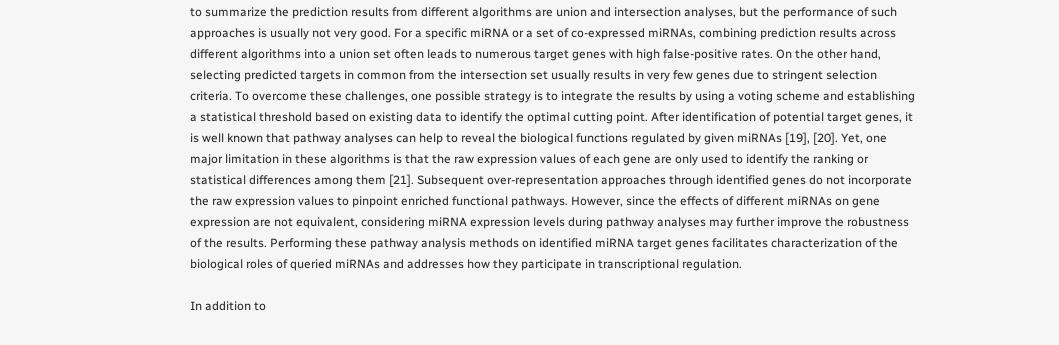to summarize the prediction results from different algorithms are union and intersection analyses, but the performance of such approaches is usually not very good. For a specific miRNA or a set of co-expressed miRNAs, combining prediction results across different algorithms into a union set often leads to numerous target genes with high false-positive rates. On the other hand, selecting predicted targets in common from the intersection set usually results in very few genes due to stringent selection criteria. To overcome these challenges, one possible strategy is to integrate the results by using a voting scheme and establishing a statistical threshold based on existing data to identify the optimal cutting point. After identification of potential target genes, it is well known that pathway analyses can help to reveal the biological functions regulated by given miRNAs [19], [20]. Yet, one major limitation in these algorithms is that the raw expression values of each gene are only used to identify the ranking or statistical differences among them [21]. Subsequent over-representation approaches through identified genes do not incorporate the raw expression values to pinpoint enriched functional pathways. However, since the effects of different miRNAs on gene expression are not equivalent, considering miRNA expression levels during pathway analyses may further improve the robustness of the results. Performing these pathway analysis methods on identified miRNA target genes facilitates characterization of the biological roles of queried miRNAs and addresses how they participate in transcriptional regulation.

In addition to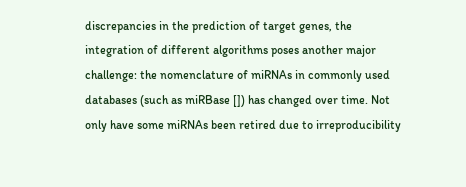discrepancies in the prediction of target genes, the integration of different algorithms poses another major challenge: the nomenclature of miRNAs in commonly used databases (such as miRBase []) has changed over time. Not only have some miRNAs been retired due to irreproducibility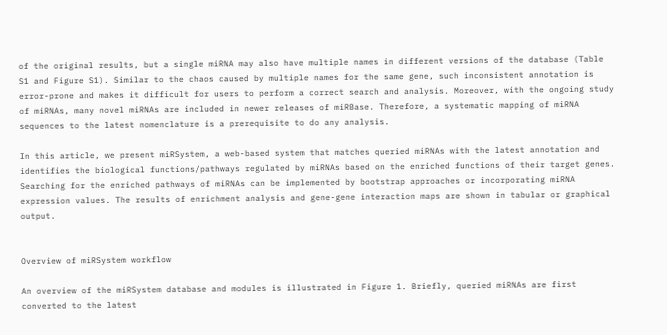of the original results, but a single miRNA may also have multiple names in different versions of the database (Table S1 and Figure S1). Similar to the chaos caused by multiple names for the same gene, such inconsistent annotation is error-prone and makes it difficult for users to perform a correct search and analysis. Moreover, with the ongoing study of miRNAs, many novel miRNAs are included in newer releases of miRBase. Therefore, a systematic mapping of miRNA sequences to the latest nomenclature is a prerequisite to do any analysis.

In this article, we present miRSystem, a web-based system that matches queried miRNAs with the latest annotation and identifies the biological functions/pathways regulated by miRNAs based on the enriched functions of their target genes. Searching for the enriched pathways of miRNAs can be implemented by bootstrap approaches or incorporating miRNA expression values. The results of enrichment analysis and gene-gene interaction maps are shown in tabular or graphical output.


Overview of miRSystem workflow

An overview of the miRSystem database and modules is illustrated in Figure 1. Briefly, queried miRNAs are first converted to the latest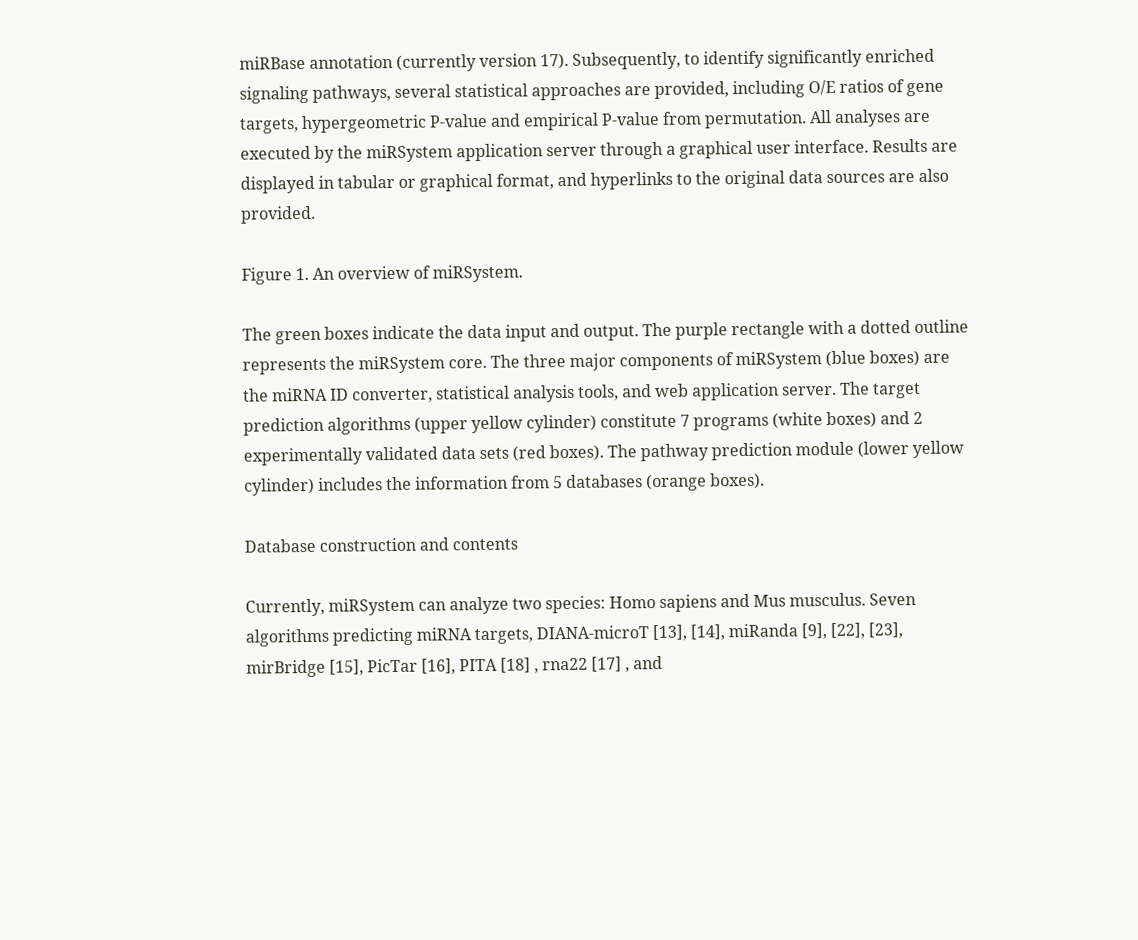miRBase annotation (currently version 17). Subsequently, to identify significantly enriched signaling pathways, several statistical approaches are provided, including O/E ratios of gene targets, hypergeometric P-value and empirical P-value from permutation. All analyses are executed by the miRSystem application server through a graphical user interface. Results are displayed in tabular or graphical format, and hyperlinks to the original data sources are also provided.

Figure 1. An overview of miRSystem.

The green boxes indicate the data input and output. The purple rectangle with a dotted outline represents the miRSystem core. The three major components of miRSystem (blue boxes) are the miRNA ID converter, statistical analysis tools, and web application server. The target prediction algorithms (upper yellow cylinder) constitute 7 programs (white boxes) and 2 experimentally validated data sets (red boxes). The pathway prediction module (lower yellow cylinder) includes the information from 5 databases (orange boxes).

Database construction and contents

Currently, miRSystem can analyze two species: Homo sapiens and Mus musculus. Seven algorithms predicting miRNA targets, DIANA-microT [13], [14], miRanda [9], [22], [23], mirBridge [15], PicTar [16], PITA [18] , rna22 [17] , and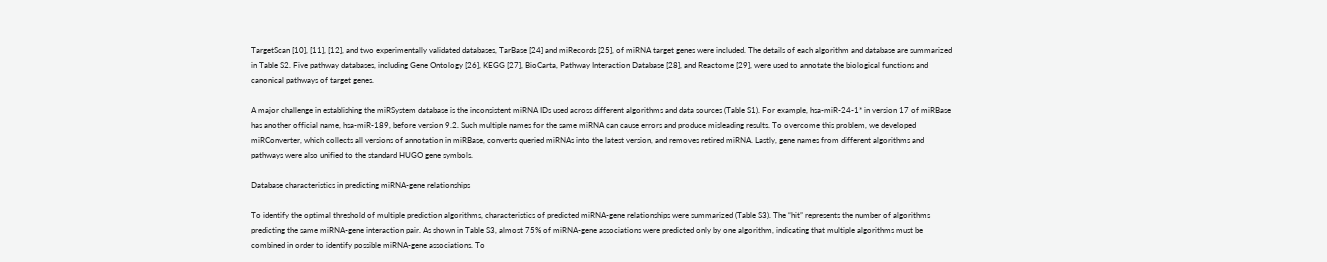TargetScan [10], [11], [12], and two experimentally validated databases, TarBase [24] and miRecords [25], of miRNA target genes were included. The details of each algorithm and database are summarized in Table S2. Five pathway databases, including Gene Ontology [26], KEGG [27], BioCarta, Pathway Interaction Database [28], and Reactome [29], were used to annotate the biological functions and canonical pathways of target genes.

A major challenge in establishing the miRSystem database is the inconsistent miRNA IDs used across different algorithms and data sources (Table S1). For example, hsa-miR-24-1* in version 17 of miRBase has another official name, hsa-miR-189, before version 9.2. Such multiple names for the same miRNA can cause errors and produce misleading results. To overcome this problem, we developed miRConverter, which collects all versions of annotation in miRBase, converts queried miRNAs into the latest version, and removes retired miRNA. Lastly, gene names from different algorithms and pathways were also unified to the standard HUGO gene symbols.

Database characteristics in predicting miRNA-gene relationships

To identify the optimal threshold of multiple prediction algorithms, characteristics of predicted miRNA-gene relationships were summarized (Table S3). The “hit” represents the number of algorithms predicting the same miRNA-gene interaction pair. As shown in Table S3, almost 75% of miRNA-gene associations were predicted only by one algorithm, indicating that multiple algorithms must be combined in order to identify possible miRNA-gene associations. To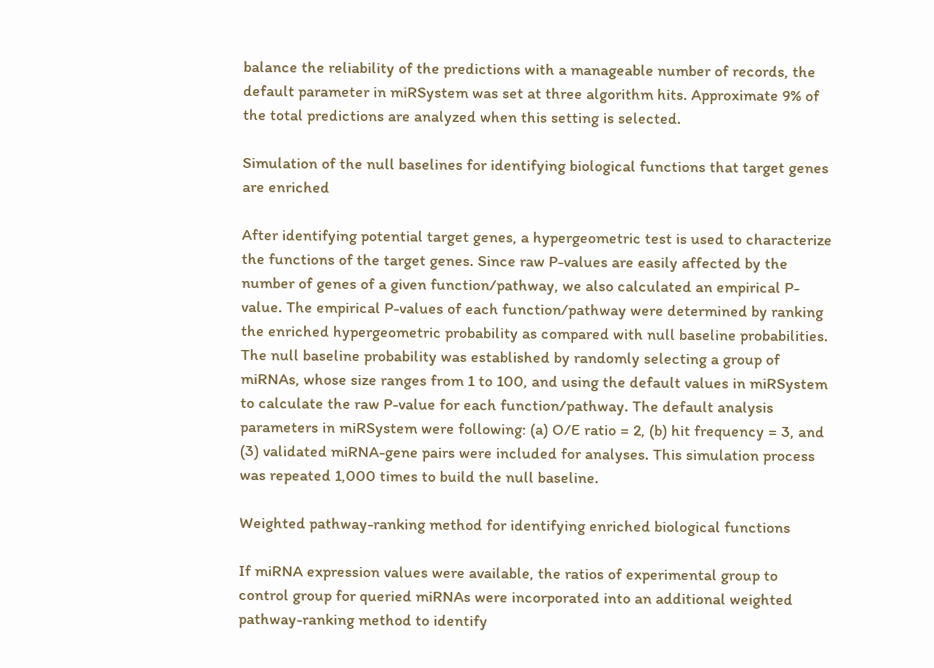balance the reliability of the predictions with a manageable number of records, the default parameter in miRSystem was set at three algorithm hits. Approximate 9% of the total predictions are analyzed when this setting is selected.

Simulation of the null baselines for identifying biological functions that target genes are enriched

After identifying potential target genes, a hypergeometric test is used to characterize the functions of the target genes. Since raw P-values are easily affected by the number of genes of a given function/pathway, we also calculated an empirical P-value. The empirical P-values of each function/pathway were determined by ranking the enriched hypergeometric probability as compared with null baseline probabilities. The null baseline probability was established by randomly selecting a group of miRNAs, whose size ranges from 1 to 100, and using the default values in miRSystem to calculate the raw P-value for each function/pathway. The default analysis parameters in miRSystem were following: (a) O/E ratio = 2, (b) hit frequency = 3, and (3) validated miRNA-gene pairs were included for analyses. This simulation process was repeated 1,000 times to build the null baseline.

Weighted pathway-ranking method for identifying enriched biological functions

If miRNA expression values were available, the ratios of experimental group to control group for queried miRNAs were incorporated into an additional weighted pathway-ranking method to identify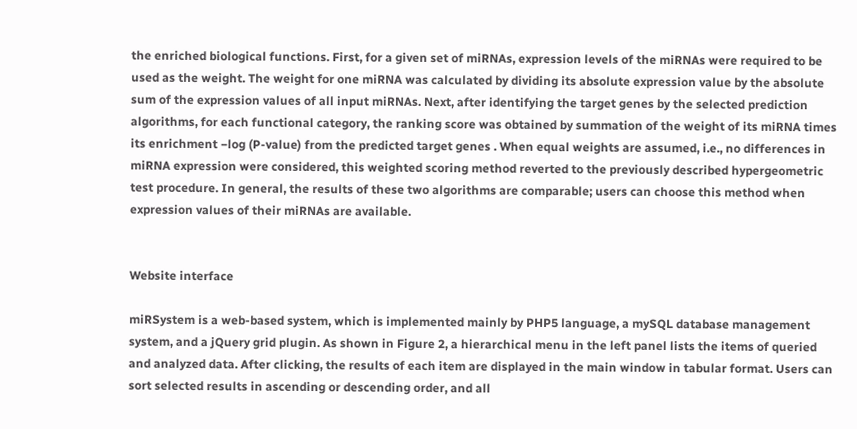the enriched biological functions. First, for a given set of miRNAs, expression levels of the miRNAs were required to be used as the weight. The weight for one miRNA was calculated by dividing its absolute expression value by the absolute sum of the expression values of all input miRNAs. Next, after identifying the target genes by the selected prediction algorithms, for each functional category, the ranking score was obtained by summation of the weight of its miRNA times its enrichment −log (P-value) from the predicted target genes . When equal weights are assumed, i.e., no differences in miRNA expression were considered, this weighted scoring method reverted to the previously described hypergeometric test procedure. In general, the results of these two algorithms are comparable; users can choose this method when expression values of their miRNAs are available.


Website interface

miRSystem is a web-based system, which is implemented mainly by PHP5 language, a mySQL database management system, and a jQuery grid plugin. As shown in Figure 2, a hierarchical menu in the left panel lists the items of queried and analyzed data. After clicking, the results of each item are displayed in the main window in tabular format. Users can sort selected results in ascending or descending order, and all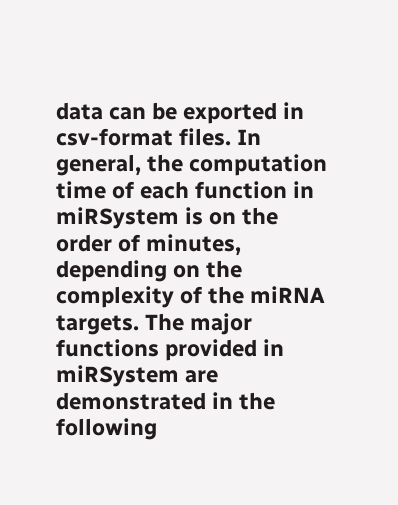data can be exported in csv-format files. In general, the computation time of each function in miRSystem is on the order of minutes, depending on the complexity of the miRNA targets. The major functions provided in miRSystem are demonstrated in the following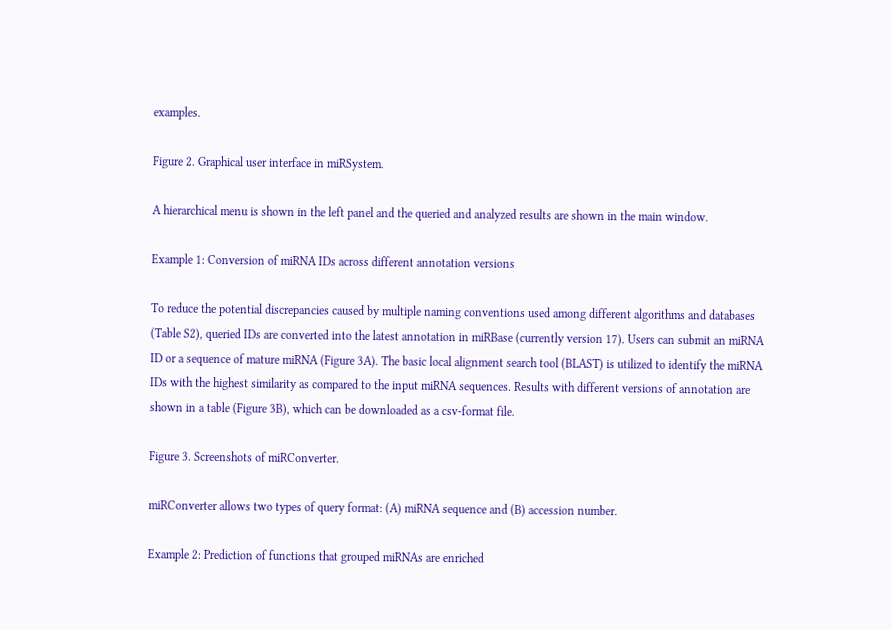examples.

Figure 2. Graphical user interface in miRSystem.

A hierarchical menu is shown in the left panel and the queried and analyzed results are shown in the main window.

Example 1: Conversion of miRNA IDs across different annotation versions

To reduce the potential discrepancies caused by multiple naming conventions used among different algorithms and databases (Table S2), queried IDs are converted into the latest annotation in miRBase (currently version 17). Users can submit an miRNA ID or a sequence of mature miRNA (Figure 3A). The basic local alignment search tool (BLAST) is utilized to identify the miRNA IDs with the highest similarity as compared to the input miRNA sequences. Results with different versions of annotation are shown in a table (Figure 3B), which can be downloaded as a csv-format file.

Figure 3. Screenshots of miRConverter.

miRConverter allows two types of query format: (A) miRNA sequence and (B) accession number.

Example 2: Prediction of functions that grouped miRNAs are enriched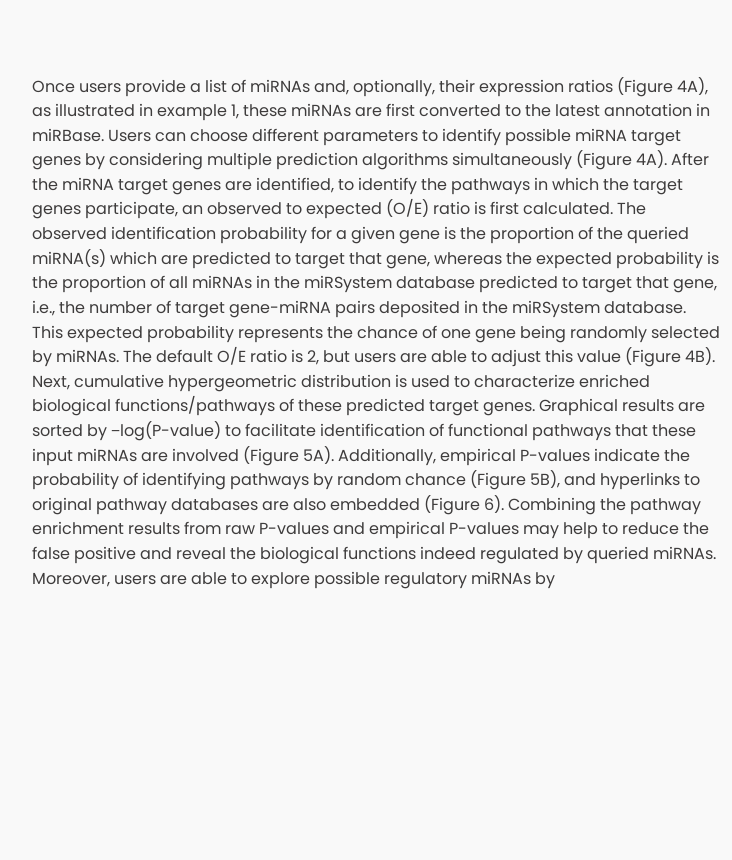Once users provide a list of miRNAs and, optionally, their expression ratios (Figure 4A), as illustrated in example 1, these miRNAs are first converted to the latest annotation in miRBase. Users can choose different parameters to identify possible miRNA target genes by considering multiple prediction algorithms simultaneously (Figure 4A). After the miRNA target genes are identified, to identify the pathways in which the target genes participate, an observed to expected (O/E) ratio is first calculated. The observed identification probability for a given gene is the proportion of the queried miRNA(s) which are predicted to target that gene, whereas the expected probability is the proportion of all miRNAs in the miRSystem database predicted to target that gene, i.e., the number of target gene-miRNA pairs deposited in the miRSystem database. This expected probability represents the chance of one gene being randomly selected by miRNAs. The default O/E ratio is 2, but users are able to adjust this value (Figure 4B). Next, cumulative hypergeometric distribution is used to characterize enriched biological functions/pathways of these predicted target genes. Graphical results are sorted by −log(P-value) to facilitate identification of functional pathways that these input miRNAs are involved (Figure 5A). Additionally, empirical P-values indicate the probability of identifying pathways by random chance (Figure 5B), and hyperlinks to original pathway databases are also embedded (Figure 6). Combining the pathway enrichment results from raw P-values and empirical P-values may help to reduce the false positive and reveal the biological functions indeed regulated by queried miRNAs. Moreover, users are able to explore possible regulatory miRNAs by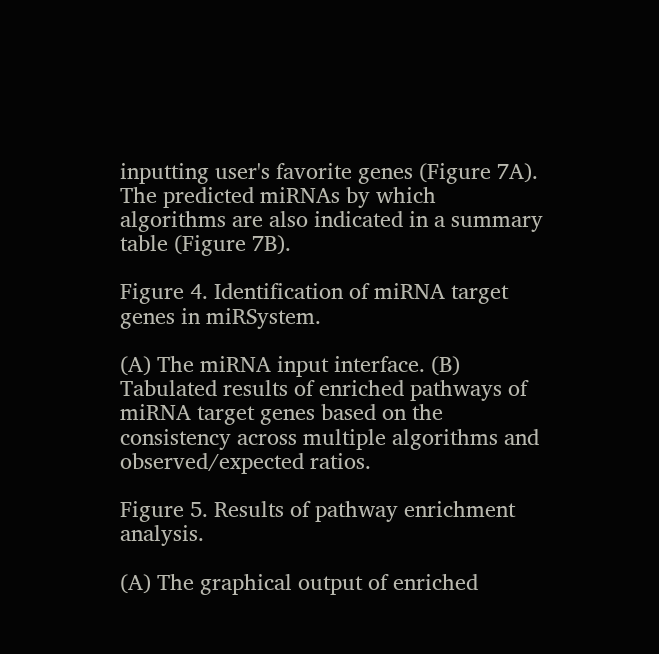inputting user's favorite genes (Figure 7A). The predicted miRNAs by which algorithms are also indicated in a summary table (Figure 7B).

Figure 4. Identification of miRNA target genes in miRSystem.

(A) The miRNA input interface. (B) Tabulated results of enriched pathways of miRNA target genes based on the consistency across multiple algorithms and observed/expected ratios.

Figure 5. Results of pathway enrichment analysis.

(A) The graphical output of enriched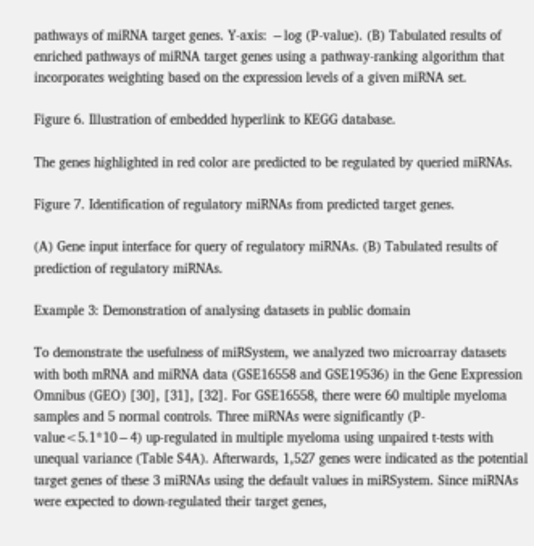pathways of miRNA target genes. Y-axis: −log (P-value). (B) Tabulated results of enriched pathways of miRNA target genes using a pathway-ranking algorithm that incorporates weighting based on the expression levels of a given miRNA set.

Figure 6. Illustration of embedded hyperlink to KEGG database.

The genes highlighted in red color are predicted to be regulated by queried miRNAs.

Figure 7. Identification of regulatory miRNAs from predicted target genes.

(A) Gene input interface for query of regulatory miRNAs. (B) Tabulated results of prediction of regulatory miRNAs.

Example 3: Demonstration of analysing datasets in public domain

To demonstrate the usefulness of miRSystem, we analyzed two microarray datasets with both mRNA and miRNA data (GSE16558 and GSE19536) in the Gene Expression Omnibus (GEO) [30], [31], [32]. For GSE16558, there were 60 multiple myeloma samples and 5 normal controls. Three miRNAs were significantly (P-value<5.1*10−4) up-regulated in multiple myeloma using unpaired t-tests with unequal variance (Table S4A). Afterwards, 1,527 genes were indicated as the potential target genes of these 3 miRNAs using the default values in miRSystem. Since miRNAs were expected to down-regulated their target genes,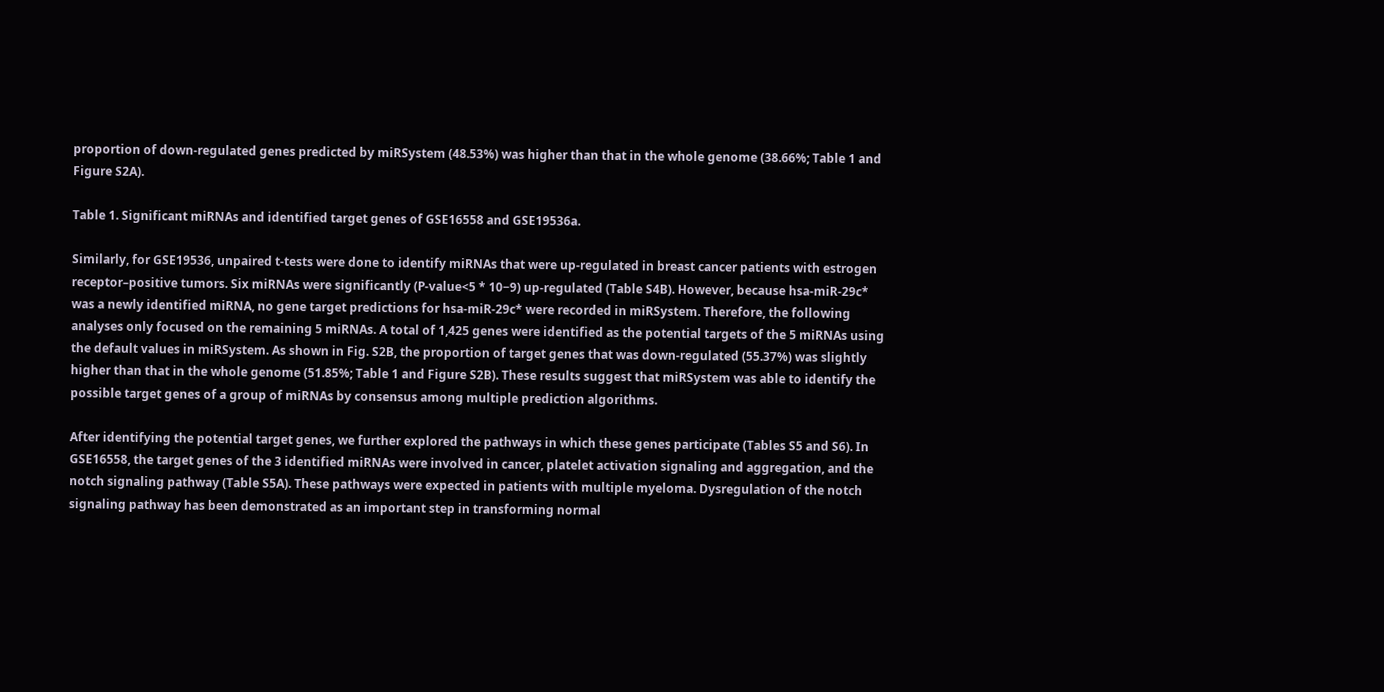proportion of down-regulated genes predicted by miRSystem (48.53%) was higher than that in the whole genome (38.66%; Table 1 and Figure S2A).

Table 1. Significant miRNAs and identified target genes of GSE16558 and GSE19536a.

Similarly, for GSE19536, unpaired t-tests were done to identify miRNAs that were up-regulated in breast cancer patients with estrogen receptor–positive tumors. Six miRNAs were significantly (P-value<5 * 10−9) up-regulated (Table S4B). However, because hsa-miR-29c* was a newly identified miRNA, no gene target predictions for hsa-miR-29c* were recorded in miRSystem. Therefore, the following analyses only focused on the remaining 5 miRNAs. A total of 1,425 genes were identified as the potential targets of the 5 miRNAs using the default values in miRSystem. As shown in Fig. S2B, the proportion of target genes that was down-regulated (55.37%) was slightly higher than that in the whole genome (51.85%; Table 1 and Figure S2B). These results suggest that miRSystem was able to identify the possible target genes of a group of miRNAs by consensus among multiple prediction algorithms.

After identifying the potential target genes, we further explored the pathways in which these genes participate (Tables S5 and S6). In GSE16558, the target genes of the 3 identified miRNAs were involved in cancer, platelet activation signaling and aggregation, and the notch signaling pathway (Table S5A). These pathways were expected in patients with multiple myeloma. Dysregulation of the notch signaling pathway has been demonstrated as an important step in transforming normal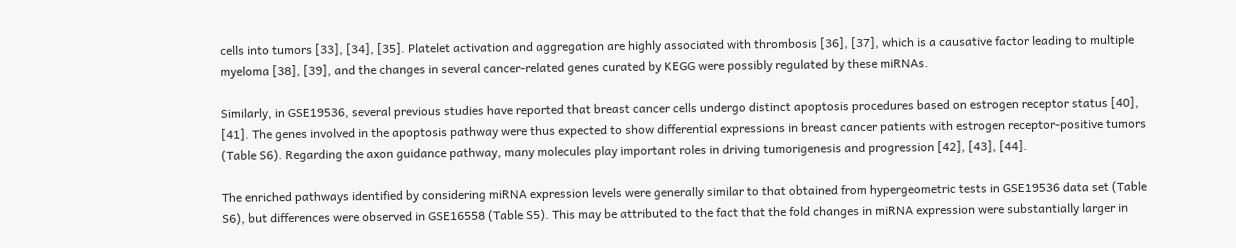cells into tumors [33], [34], [35]. Platelet activation and aggregation are highly associated with thrombosis [36], [37], which is a causative factor leading to multiple myeloma [38], [39], and the changes in several cancer-related genes curated by KEGG were possibly regulated by these miRNAs.

Similarly, in GSE19536, several previous studies have reported that breast cancer cells undergo distinct apoptosis procedures based on estrogen receptor status [40], [41]. The genes involved in the apoptosis pathway were thus expected to show differential expressions in breast cancer patients with estrogen receptor-positive tumors (Table S6). Regarding the axon guidance pathway, many molecules play important roles in driving tumorigenesis and progression [42], [43], [44].

The enriched pathways identified by considering miRNA expression levels were generally similar to that obtained from hypergeometric tests in GSE19536 data set (Table S6), but differences were observed in GSE16558 (Table S5). This may be attributed to the fact that the fold changes in miRNA expression were substantially larger in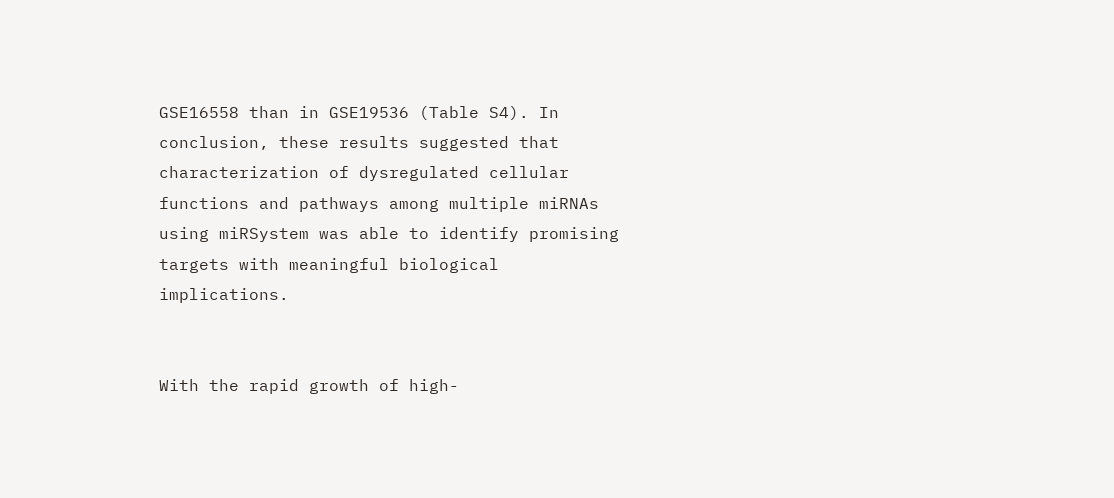GSE16558 than in GSE19536 (Table S4). In conclusion, these results suggested that characterization of dysregulated cellular functions and pathways among multiple miRNAs using miRSystem was able to identify promising targets with meaningful biological implications.


With the rapid growth of high-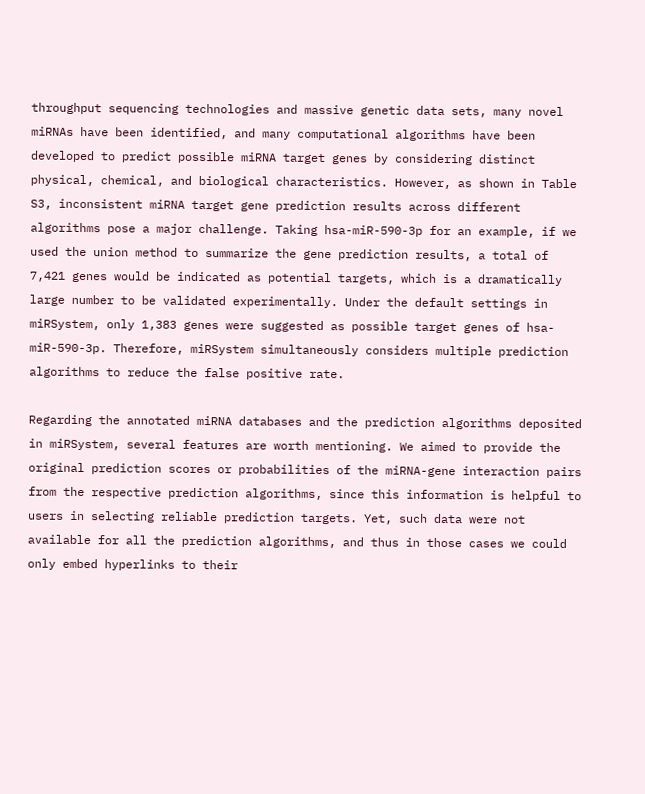throughput sequencing technologies and massive genetic data sets, many novel miRNAs have been identified, and many computational algorithms have been developed to predict possible miRNA target genes by considering distinct physical, chemical, and biological characteristics. However, as shown in Table S3, inconsistent miRNA target gene prediction results across different algorithms pose a major challenge. Taking hsa-miR-590-3p for an example, if we used the union method to summarize the gene prediction results, a total of 7,421 genes would be indicated as potential targets, which is a dramatically large number to be validated experimentally. Under the default settings in miRSystem, only 1,383 genes were suggested as possible target genes of hsa-miR-590-3p. Therefore, miRSystem simultaneously considers multiple prediction algorithms to reduce the false positive rate.

Regarding the annotated miRNA databases and the prediction algorithms deposited in miRSystem, several features are worth mentioning. We aimed to provide the original prediction scores or probabilities of the miRNA-gene interaction pairs from the respective prediction algorithms, since this information is helpful to users in selecting reliable prediction targets. Yet, such data were not available for all the prediction algorithms, and thus in those cases we could only embed hyperlinks to their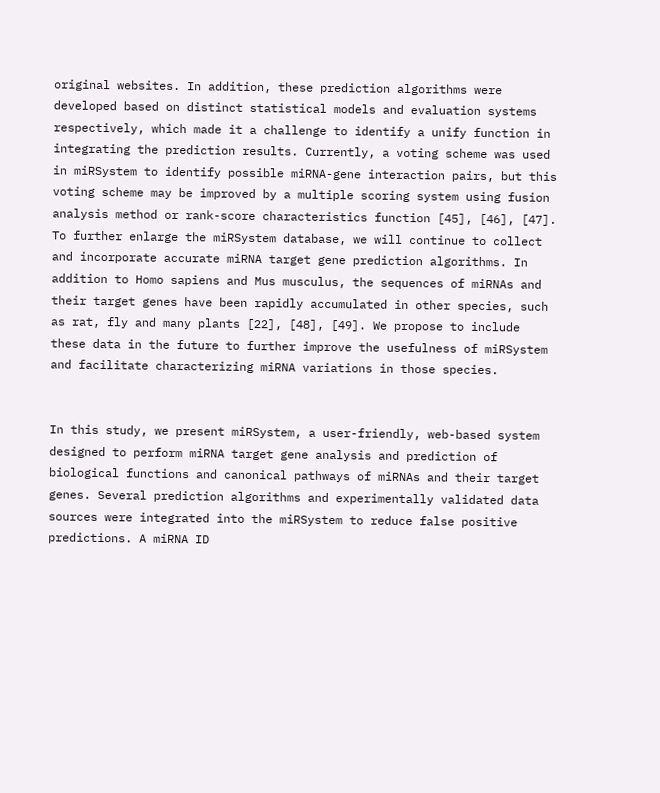original websites. In addition, these prediction algorithms were developed based on distinct statistical models and evaluation systems respectively, which made it a challenge to identify a unify function in integrating the prediction results. Currently, a voting scheme was used in miRSystem to identify possible miRNA-gene interaction pairs, but this voting scheme may be improved by a multiple scoring system using fusion analysis method or rank-score characteristics function [45], [46], [47]. To further enlarge the miRSystem database, we will continue to collect and incorporate accurate miRNA target gene prediction algorithms. In addition to Homo sapiens and Mus musculus, the sequences of miRNAs and their target genes have been rapidly accumulated in other species, such as rat, fly and many plants [22], [48], [49]. We propose to include these data in the future to further improve the usefulness of miRSystem and facilitate characterizing miRNA variations in those species.


In this study, we present miRSystem, a user-friendly, web-based system designed to perform miRNA target gene analysis and prediction of biological functions and canonical pathways of miRNAs and their target genes. Several prediction algorithms and experimentally validated data sources were integrated into the miRSystem to reduce false positive predictions. A miRNA ID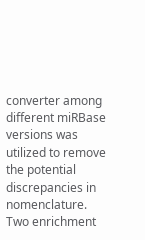converter among different miRBase versions was utilized to remove the potential discrepancies in nomenclature. Two enrichment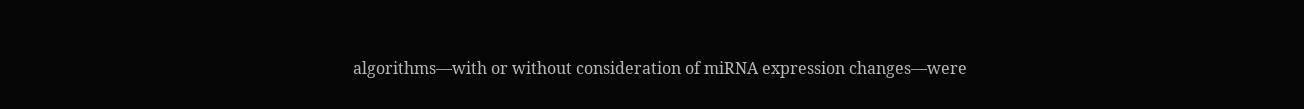algorithms—with or without consideration of miRNA expression changes—were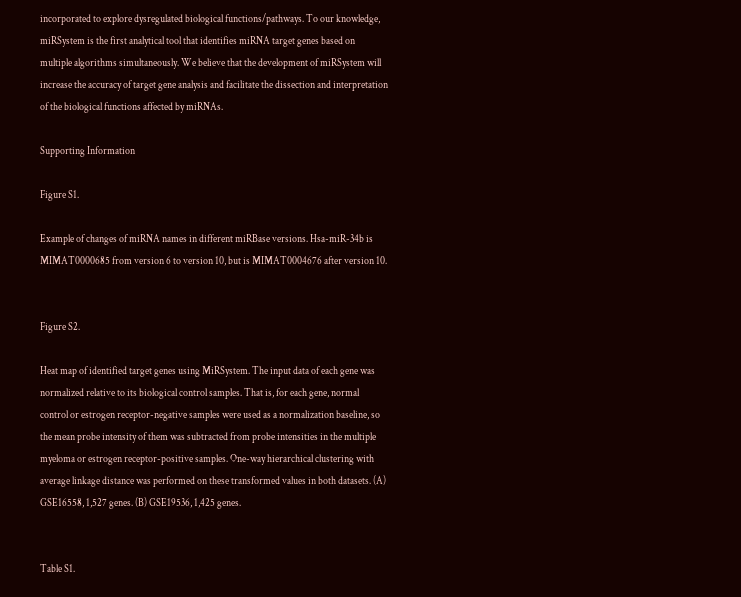incorporated to explore dysregulated biological functions/pathways. To our knowledge, miRSystem is the first analytical tool that identifies miRNA target genes based on multiple algorithms simultaneously. We believe that the development of miRSystem will increase the accuracy of target gene analysis and facilitate the dissection and interpretation of the biological functions affected by miRNAs.

Supporting Information

Figure S1.

Example of changes of miRNA names in different miRBase versions. Hsa-miR-34b is MIMAT0000685 from version 6 to version 10, but is MIMAT0004676 after version 10.


Figure S2.

Heat map of identified target genes using MiRSystem. The input data of each gene was normalized relative to its biological control samples. That is, for each gene, normal control or estrogen receptor-negative samples were used as a normalization baseline, so the mean probe intensity of them was subtracted from probe intensities in the multiple myeloma or estrogen receptor-positive samples. One-way hierarchical clustering with average linkage distance was performed on these transformed values in both datasets. (A) GSE16558, 1,527 genes. (B) GSE19536, 1,425 genes.


Table S1.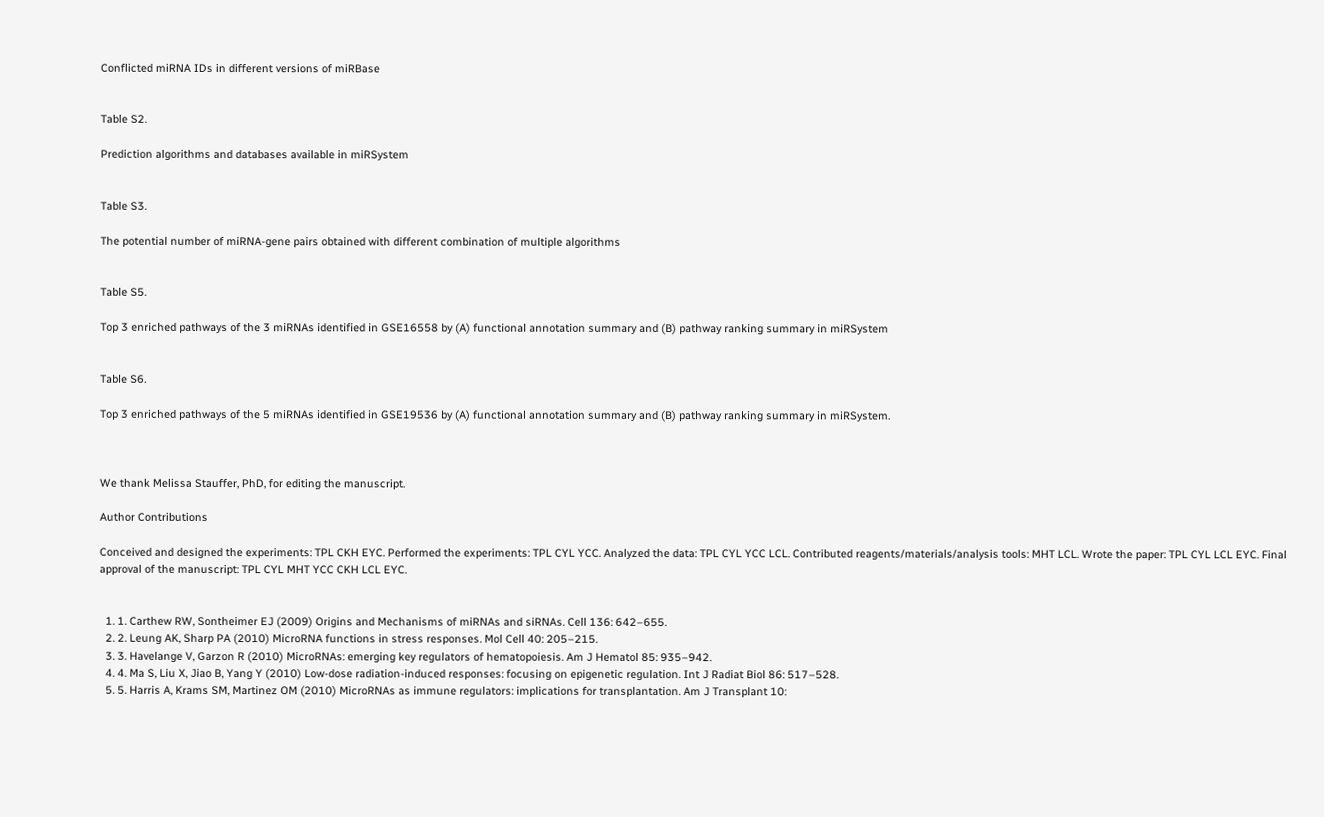Conflicted miRNA IDs in different versions of miRBase


Table S2.

Prediction algorithms and databases available in miRSystem


Table S3.

The potential number of miRNA-gene pairs obtained with different combination of multiple algorithms


Table S5.

Top 3 enriched pathways of the 3 miRNAs identified in GSE16558 by (A) functional annotation summary and (B) pathway ranking summary in miRSystem


Table S6.

Top 3 enriched pathways of the 5 miRNAs identified in GSE19536 by (A) functional annotation summary and (B) pathway ranking summary in miRSystem.



We thank Melissa Stauffer, PhD, for editing the manuscript.

Author Contributions

Conceived and designed the experiments: TPL CKH EYC. Performed the experiments: TPL CYL YCC. Analyzed the data: TPL CYL YCC LCL. Contributed reagents/materials/analysis tools: MHT LCL. Wrote the paper: TPL CYL LCL EYC. Final approval of the manuscript: TPL CYL MHT YCC CKH LCL EYC.


  1. 1. Carthew RW, Sontheimer EJ (2009) Origins and Mechanisms of miRNAs and siRNAs. Cell 136: 642–655.
  2. 2. Leung AK, Sharp PA (2010) MicroRNA functions in stress responses. Mol Cell 40: 205–215.
  3. 3. Havelange V, Garzon R (2010) MicroRNAs: emerging key regulators of hematopoiesis. Am J Hematol 85: 935–942.
  4. 4. Ma S, Liu X, Jiao B, Yang Y (2010) Low-dose radiation-induced responses: focusing on epigenetic regulation. Int J Radiat Biol 86: 517–528.
  5. 5. Harris A, Krams SM, Martinez OM (2010) MicroRNAs as immune regulators: implications for transplantation. Am J Transplant 10: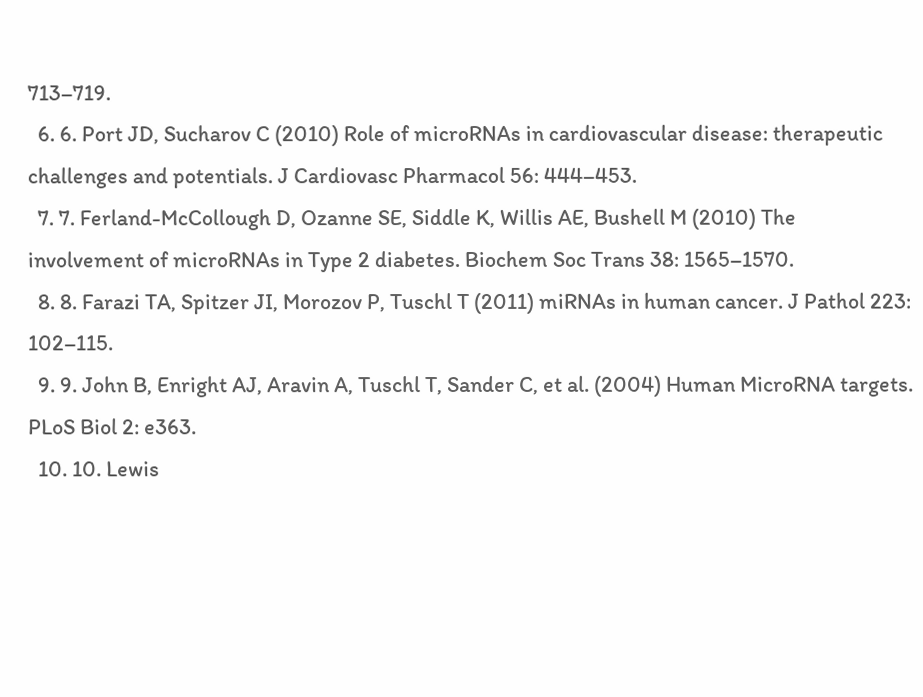713–719.
  6. 6. Port JD, Sucharov C (2010) Role of microRNAs in cardiovascular disease: therapeutic challenges and potentials. J Cardiovasc Pharmacol 56: 444–453.
  7. 7. Ferland-McCollough D, Ozanne SE, Siddle K, Willis AE, Bushell M (2010) The involvement of microRNAs in Type 2 diabetes. Biochem Soc Trans 38: 1565–1570.
  8. 8. Farazi TA, Spitzer JI, Morozov P, Tuschl T (2011) miRNAs in human cancer. J Pathol 223: 102–115.
  9. 9. John B, Enright AJ, Aravin A, Tuschl T, Sander C, et al. (2004) Human MicroRNA targets. PLoS Biol 2: e363.
  10. 10. Lewis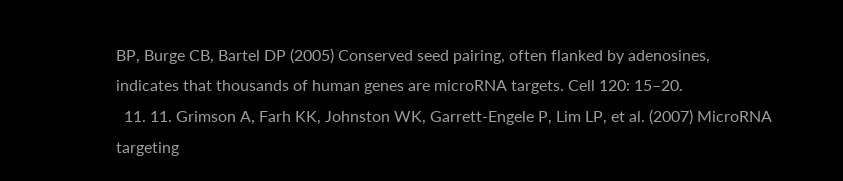BP, Burge CB, Bartel DP (2005) Conserved seed pairing, often flanked by adenosines, indicates that thousands of human genes are microRNA targets. Cell 120: 15–20.
  11. 11. Grimson A, Farh KK, Johnston WK, Garrett-Engele P, Lim LP, et al. (2007) MicroRNA targeting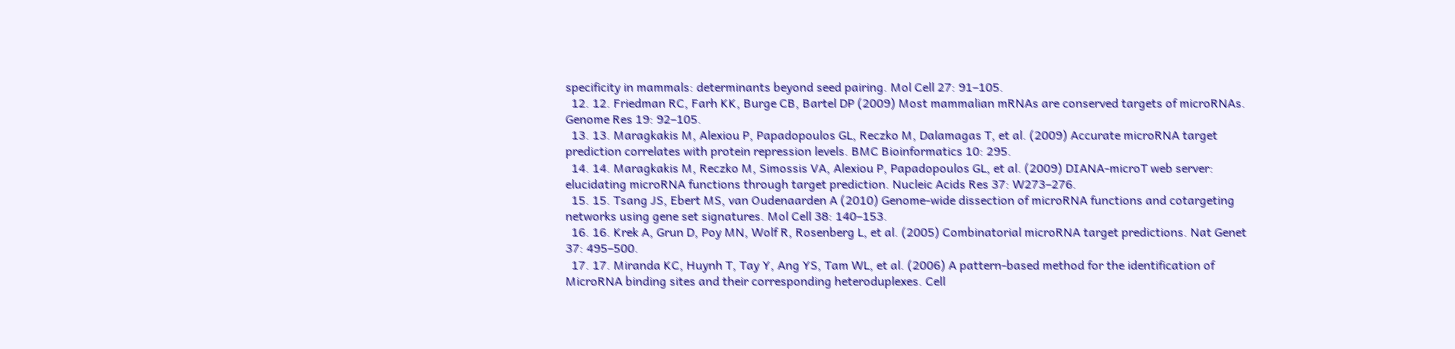specificity in mammals: determinants beyond seed pairing. Mol Cell 27: 91–105.
  12. 12. Friedman RC, Farh KK, Burge CB, Bartel DP (2009) Most mammalian mRNAs are conserved targets of microRNAs. Genome Res 19: 92–105.
  13. 13. Maragkakis M, Alexiou P, Papadopoulos GL, Reczko M, Dalamagas T, et al. (2009) Accurate microRNA target prediction correlates with protein repression levels. BMC Bioinformatics 10: 295.
  14. 14. Maragkakis M, Reczko M, Simossis VA, Alexiou P, Papadopoulos GL, et al. (2009) DIANA-microT web server: elucidating microRNA functions through target prediction. Nucleic Acids Res 37: W273–276.
  15. 15. Tsang JS, Ebert MS, van Oudenaarden A (2010) Genome-wide dissection of microRNA functions and cotargeting networks using gene set signatures. Mol Cell 38: 140–153.
  16. 16. Krek A, Grun D, Poy MN, Wolf R, Rosenberg L, et al. (2005) Combinatorial microRNA target predictions. Nat Genet 37: 495–500.
  17. 17. Miranda KC, Huynh T, Tay Y, Ang YS, Tam WL, et al. (2006) A pattern-based method for the identification of MicroRNA binding sites and their corresponding heteroduplexes. Cell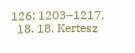126: 1203–1217.
  18. 18. Kertesz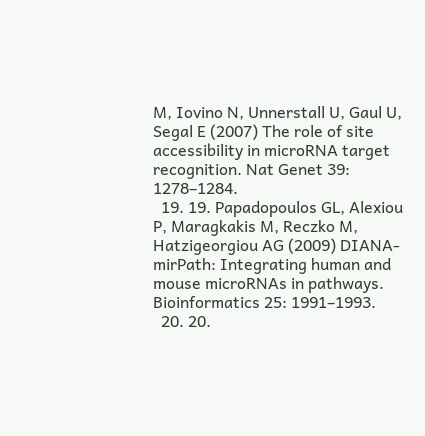M, Iovino N, Unnerstall U, Gaul U, Segal E (2007) The role of site accessibility in microRNA target recognition. Nat Genet 39: 1278–1284.
  19. 19. Papadopoulos GL, Alexiou P, Maragkakis M, Reczko M, Hatzigeorgiou AG (2009) DIANA-mirPath: Integrating human and mouse microRNAs in pathways. Bioinformatics 25: 1991–1993.
  20. 20.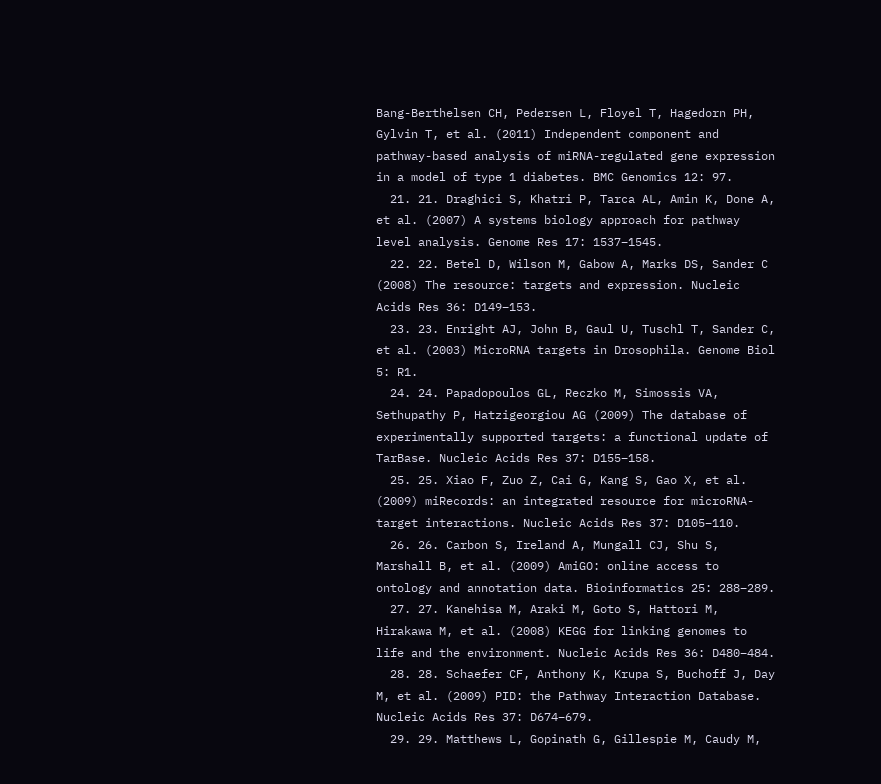Bang-Berthelsen CH, Pedersen L, Floyel T, Hagedorn PH, Gylvin T, et al. (2011) Independent component and pathway-based analysis of miRNA-regulated gene expression in a model of type 1 diabetes. BMC Genomics 12: 97.
  21. 21. Draghici S, Khatri P, Tarca AL, Amin K, Done A, et al. (2007) A systems biology approach for pathway level analysis. Genome Res 17: 1537–1545.
  22. 22. Betel D, Wilson M, Gabow A, Marks DS, Sander C (2008) The resource: targets and expression. Nucleic Acids Res 36: D149–153.
  23. 23. Enright AJ, John B, Gaul U, Tuschl T, Sander C, et al. (2003) MicroRNA targets in Drosophila. Genome Biol 5: R1.
  24. 24. Papadopoulos GL, Reczko M, Simossis VA, Sethupathy P, Hatzigeorgiou AG (2009) The database of experimentally supported targets: a functional update of TarBase. Nucleic Acids Res 37: D155–158.
  25. 25. Xiao F, Zuo Z, Cai G, Kang S, Gao X, et al. (2009) miRecords: an integrated resource for microRNA-target interactions. Nucleic Acids Res 37: D105–110.
  26. 26. Carbon S, Ireland A, Mungall CJ, Shu S, Marshall B, et al. (2009) AmiGO: online access to ontology and annotation data. Bioinformatics 25: 288–289.
  27. 27. Kanehisa M, Araki M, Goto S, Hattori M, Hirakawa M, et al. (2008) KEGG for linking genomes to life and the environment. Nucleic Acids Res 36: D480–484.
  28. 28. Schaefer CF, Anthony K, Krupa S, Buchoff J, Day M, et al. (2009) PID: the Pathway Interaction Database. Nucleic Acids Res 37: D674–679.
  29. 29. Matthews L, Gopinath G, Gillespie M, Caudy M,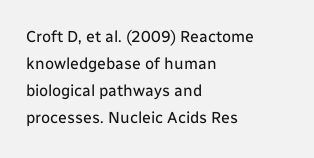Croft D, et al. (2009) Reactome knowledgebase of human biological pathways and processes. Nucleic Acids Res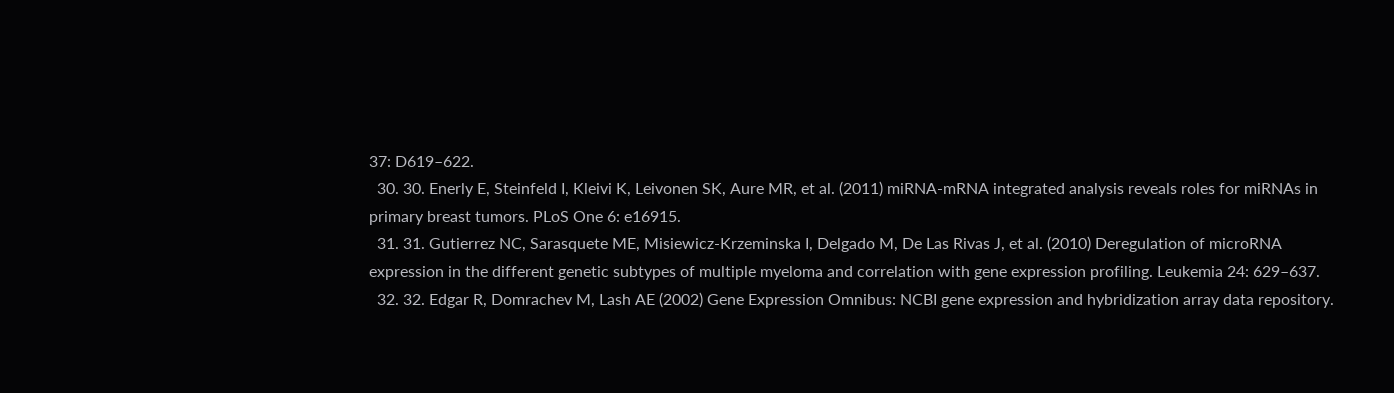37: D619–622.
  30. 30. Enerly E, Steinfeld I, Kleivi K, Leivonen SK, Aure MR, et al. (2011) miRNA-mRNA integrated analysis reveals roles for miRNAs in primary breast tumors. PLoS One 6: e16915.
  31. 31. Gutierrez NC, Sarasquete ME, Misiewicz-Krzeminska I, Delgado M, De Las Rivas J, et al. (2010) Deregulation of microRNA expression in the different genetic subtypes of multiple myeloma and correlation with gene expression profiling. Leukemia 24: 629–637.
  32. 32. Edgar R, Domrachev M, Lash AE (2002) Gene Expression Omnibus: NCBI gene expression and hybridization array data repository.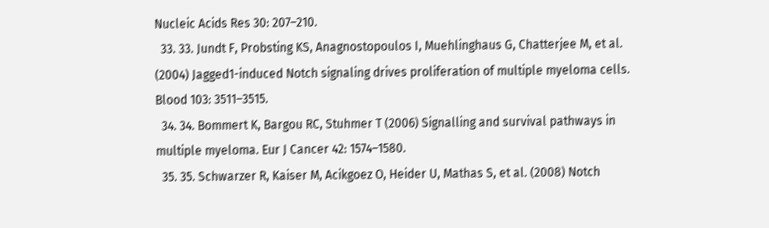Nucleic Acids Res 30: 207–210.
  33. 33. Jundt F, Probsting KS, Anagnostopoulos I, Muehlinghaus G, Chatterjee M, et al. (2004) Jagged1-induced Notch signaling drives proliferation of multiple myeloma cells. Blood 103: 3511–3515.
  34. 34. Bommert K, Bargou RC, Stuhmer T (2006) Signalling and survival pathways in multiple myeloma. Eur J Cancer 42: 1574–1580.
  35. 35. Schwarzer R, Kaiser M, Acikgoez O, Heider U, Mathas S, et al. (2008) Notch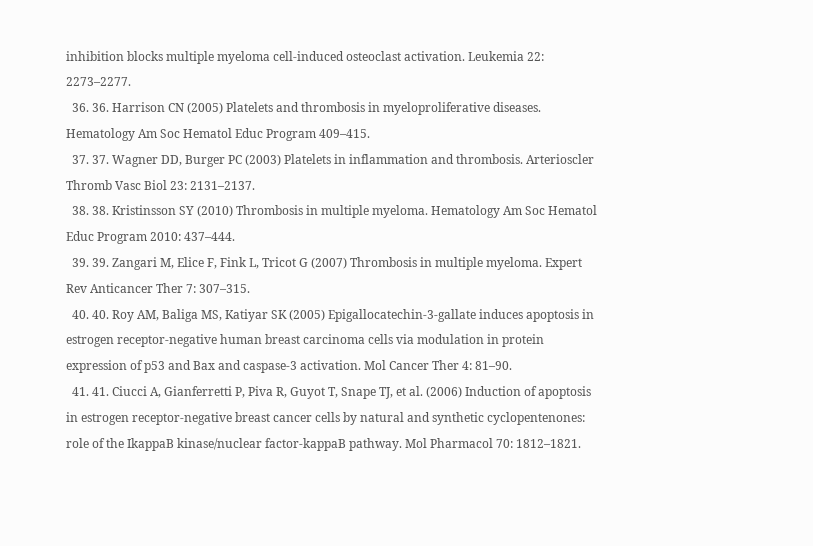inhibition blocks multiple myeloma cell-induced osteoclast activation. Leukemia 22: 2273–2277.
  36. 36. Harrison CN (2005) Platelets and thrombosis in myeloproliferative diseases. Hematology Am Soc Hematol Educ Program 409–415.
  37. 37. Wagner DD, Burger PC (2003) Platelets in inflammation and thrombosis. Arterioscler Thromb Vasc Biol 23: 2131–2137.
  38. 38. Kristinsson SY (2010) Thrombosis in multiple myeloma. Hematology Am Soc Hematol Educ Program 2010: 437–444.
  39. 39. Zangari M, Elice F, Fink L, Tricot G (2007) Thrombosis in multiple myeloma. Expert Rev Anticancer Ther 7: 307–315.
  40. 40. Roy AM, Baliga MS, Katiyar SK (2005) Epigallocatechin-3-gallate induces apoptosis in estrogen receptor-negative human breast carcinoma cells via modulation in protein expression of p53 and Bax and caspase-3 activation. Mol Cancer Ther 4: 81–90.
  41. 41. Ciucci A, Gianferretti P, Piva R, Guyot T, Snape TJ, et al. (2006) Induction of apoptosis in estrogen receptor-negative breast cancer cells by natural and synthetic cyclopentenones: role of the IkappaB kinase/nuclear factor-kappaB pathway. Mol Pharmacol 70: 1812–1821.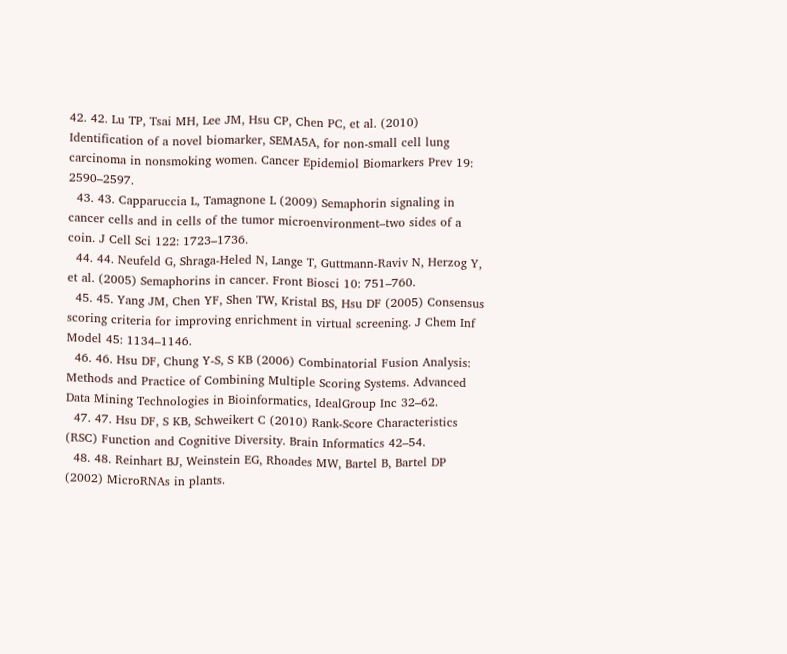42. 42. Lu TP, Tsai MH, Lee JM, Hsu CP, Chen PC, et al. (2010) Identification of a novel biomarker, SEMA5A, for non-small cell lung carcinoma in nonsmoking women. Cancer Epidemiol Biomarkers Prev 19: 2590–2597.
  43. 43. Capparuccia L, Tamagnone L (2009) Semaphorin signaling in cancer cells and in cells of the tumor microenvironment–two sides of a coin. J Cell Sci 122: 1723–1736.
  44. 44. Neufeld G, Shraga-Heled N, Lange T, Guttmann-Raviv N, Herzog Y, et al. (2005) Semaphorins in cancer. Front Biosci 10: 751–760.
  45. 45. Yang JM, Chen YF, Shen TW, Kristal BS, Hsu DF (2005) Consensus scoring criteria for improving enrichment in virtual screening. J Chem Inf Model 45: 1134–1146.
  46. 46. Hsu DF, Chung Y-S, S KB (2006) Combinatorial Fusion Analysis: Methods and Practice of Combining Multiple Scoring Systems. Advanced Data Mining Technologies in Bioinformatics, IdealGroup Inc 32–62.
  47. 47. Hsu DF, S KB, Schweikert C (2010) Rank-Score Characteristics (RSC) Function and Cognitive Diversity. Brain Informatics 42–54.
  48. 48. Reinhart BJ, Weinstein EG, Rhoades MW, Bartel B, Bartel DP (2002) MicroRNAs in plants.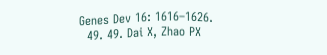Genes Dev 16: 1616–1626.
  49. 49. Dai X, Zhao PX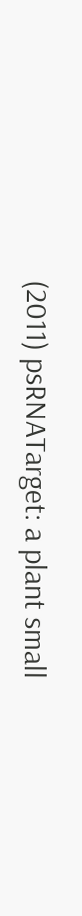(2011) psRNATarget: a plant small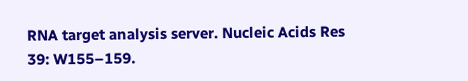RNA target analysis server. Nucleic Acids Res 39: W155–159.